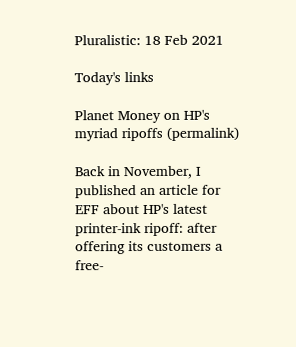Pluralistic: 18 Feb 2021

Today's links

Planet Money on HP's myriad ripoffs (permalink)

Back in November, I published an article for EFF about HP's latest printer-ink ripoff: after offering its customers a free-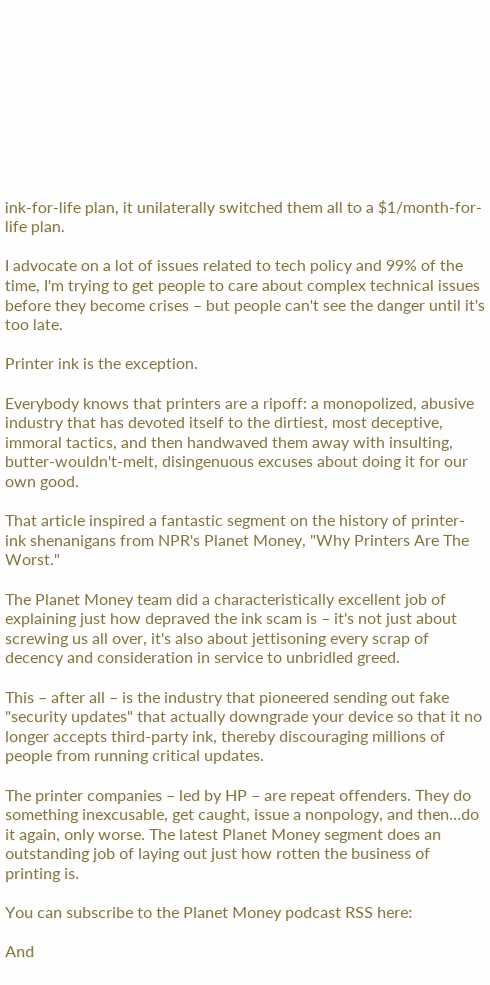ink-for-life plan, it unilaterally switched them all to a $1/month-for-life plan.

I advocate on a lot of issues related to tech policy and 99% of the time, I'm trying to get people to care about complex technical issues before they become crises – but people can't see the danger until it's too late.

Printer ink is the exception.

Everybody knows that printers are a ripoff: a monopolized, abusive industry that has devoted itself to the dirtiest, most deceptive, immoral tactics, and then handwaved them away with insulting, butter-wouldn't-melt, disingenuous excuses about doing it for our own good.

That article inspired a fantastic segment on the history of printer-ink shenanigans from NPR's Planet Money, "Why Printers Are The Worst."

The Planet Money team did a characteristically excellent job of explaining just how depraved the ink scam is – it's not just about screwing us all over, it's also about jettisoning every scrap of decency and consideration in service to unbridled greed.

This – after all – is the industry that pioneered sending out fake "security updates" that actually downgrade your device so that it no longer accepts third-party ink, thereby discouraging millions of people from running critical updates.

The printer companies – led by HP – are repeat offenders. They do something inexcusable, get caught, issue a nonpology, and then…do it again, only worse. The latest Planet Money segment does an outstanding job of laying out just how rotten the business of printing is.

You can subscribe to the Planet Money podcast RSS here:

And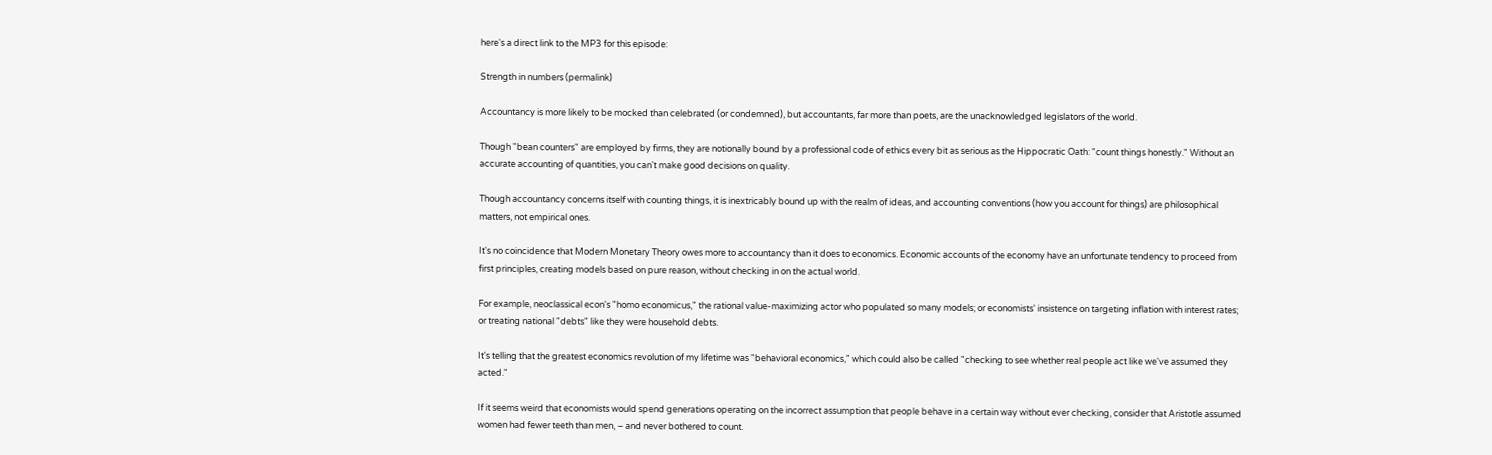here's a direct link to the MP3 for this episode:

Strength in numbers (permalink)

Accountancy is more likely to be mocked than celebrated (or condemned), but accountants, far more than poets, are the unacknowledged legislators of the world.

Though "bean counters" are employed by firms, they are notionally bound by a professional code of ethics every bit as serious as the Hippocratic Oath: "count things honestly." Without an accurate accounting of quantities, you can't make good decisions on quality.

Though accountancy concerns itself with counting things, it is inextricably bound up with the realm of ideas, and accounting conventions (how you account for things) are philosophical matters, not empirical ones.

It's no coincidence that Modern Monetary Theory owes more to accountancy than it does to economics. Economic accounts of the economy have an unfortunate tendency to proceed from first principles, creating models based on pure reason, without checking in on the actual world.

For example, neoclassical econ's "homo economicus," the rational value-maximizing actor who populated so many models; or economists' insistence on targeting inflation with interest rates; or treating national "debts" like they were household debts.

It's telling that the greatest economics revolution of my lifetime was "behavioral economics," which could also be called "checking to see whether real people act like we've assumed they acted."

If it seems weird that economists would spend generations operating on the incorrect assumption that people behave in a certain way without ever checking, consider that Aristotle assumed women had fewer teeth than men, – and never bothered to count.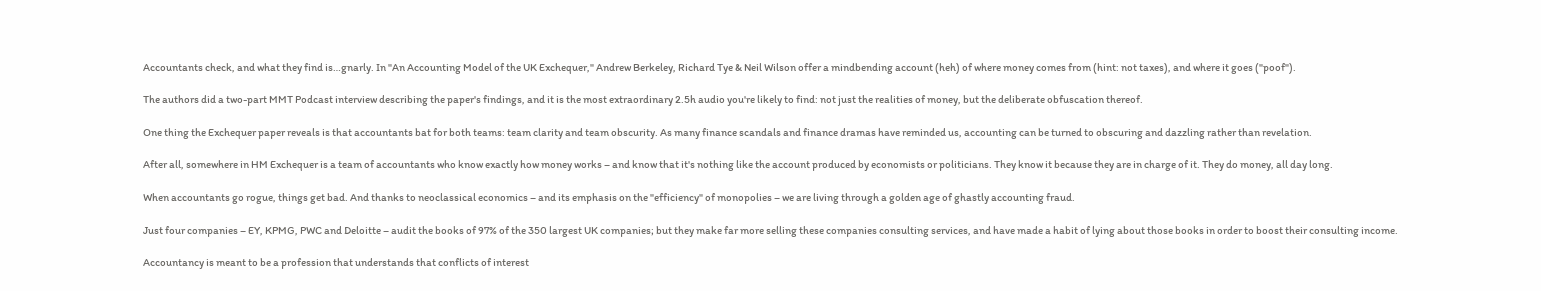Accountants check, and what they find is…gnarly. In "An Accounting Model of the UK Exchequer," Andrew Berkeley, Richard Tye & Neil Wilson offer a mindbending account (heh) of where money comes from (hint: not taxes), and where it goes ("poof").

The authors did a two-part MMT Podcast interview describing the paper's findings, and it is the most extraordinary 2.5h audio you're likely to find: not just the realities of money, but the deliberate obfuscation thereof.

One thing the Exchequer paper reveals is that accountants bat for both teams: team clarity and team obscurity. As many finance scandals and finance dramas have reminded us, accounting can be turned to obscuring and dazzling rather than revelation.

After all, somewhere in HM Exchequer is a team of accountants who know exactly how money works – and know that it's nothing like the account produced by economists or politicians. They know it because they are in charge of it. They do money, all day long.

When accountants go rogue, things get bad. And thanks to neoclassical economics – and its emphasis on the "efficiency" of monopolies – we are living through a golden age of ghastly accounting fraud.

Just four companies – EY, KPMG, PWC and Deloitte – audit the books of 97% of the 350 largest UK companies; but they make far more selling these companies consulting services, and have made a habit of lying about those books in order to boost their consulting income.

Accountancy is meant to be a profession that understands that conflicts of interest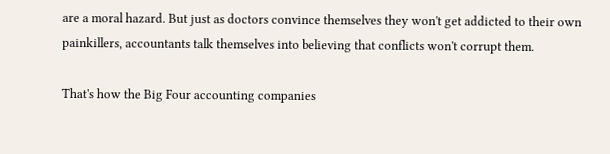are a moral hazard. But just as doctors convince themselves they won't get addicted to their own painkillers, accountants talk themselves into believing that conflicts won't corrupt them.

That's how the Big Four accounting companies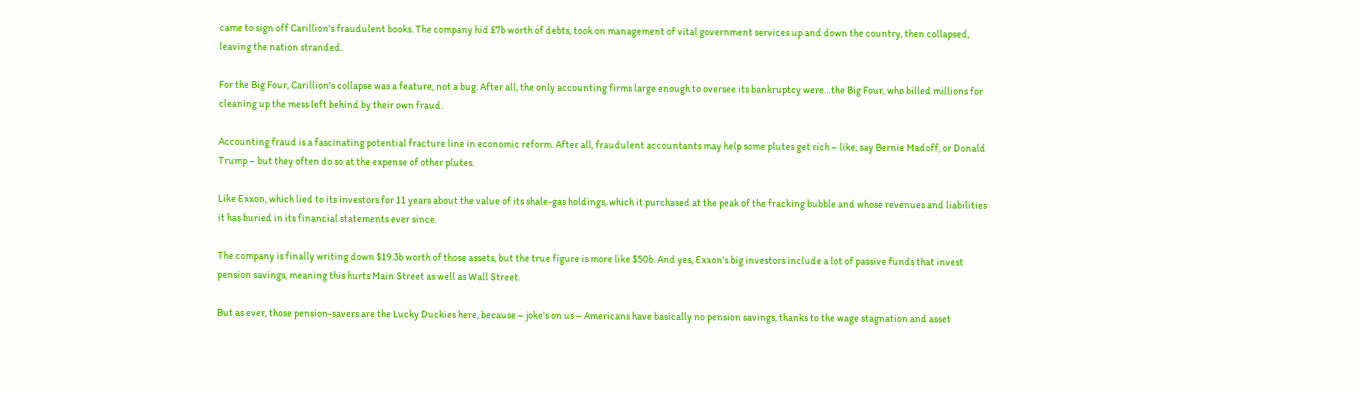came to sign off Carillion's fraudulent books. The company hid £7b worth of debts, took on management of vital government services up and down the country, then collapsed, leaving the nation stranded.

For the Big Four, Carillion's collapse was a feature, not a bug. After all, the only accounting firms large enough to oversee its bankruptcy were…the Big Four, who billed millions for cleaning up the mess left behind by their own fraud.

Accounting fraud is a fascinating potential fracture line in economic reform. After all, fraudulent accountants may help some plutes get rich – like, say Bernie Madoff, or Donald Trump – but they often do so at the expense of other plutes.

Like Exxon, which lied to its investors for 11 years about the value of its shale-gas holdings, which it purchased at the peak of the fracking bubble and whose revenues and liabilities it has buried in its financial statements ever since.

The company is finally writing down $19.3b worth of those assets, but the true figure is more like $50b. And yes, Exxon's big investors include a lot of passive funds that invest pension savings, meaning this hurts Main Street as well as Wall Street.

But as ever, those pension-savers are the Lucky Duckies here, because – joke's on us – Americans have basically no pension savings, thanks to the wage stagnation and asset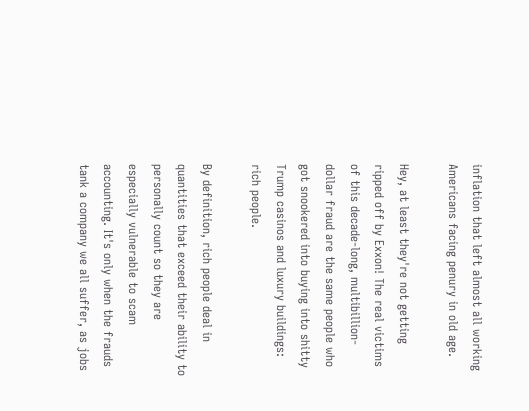inflation that left almost all working Americans facing penury in old age.

Hey, at least they're not getting ripped off by Exxon! The real victims of this decade-long, multibillion-dollar fraud are the same people who got snookered into buying into shitty Trump casinos and luxury buildings: rich people.

By definition, rich people deal in quantities that exceed their ability to personally count so they are especially vulnerable to scam accounting. It's only when the frauds tank a company we all suffer, as jobs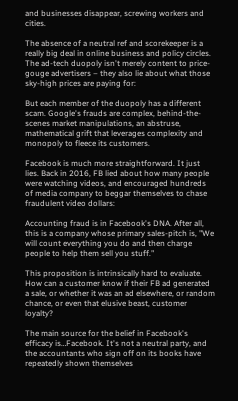and businesses disappear, screwing workers and cities.

The absence of a neutral ref and scorekeeper is a really big deal in online business and policy circles. The ad-tech duopoly isn't merely content to price-gouge advertisers – they also lie about what those sky-high prices are paying for:

But each member of the duopoly has a different scam. Google's frauds are complex, behind-the-scenes market manipulations, an abstruse, mathematical grift that leverages complexity and monopoly to fleece its customers.

Facebook is much more straightforward. It just lies. Back in 2016, FB lied about how many people were watching videos, and encouraged hundreds of media company to beggar themselves to chase fraudulent video dollars:

Accounting fraud is in Facebook's DNA. After all, this is a company whose primary sales-pitch is, "We will count everything you do and then charge people to help them sell you stuff."

This proposition is intrinsically hard to evaluate. How can a customer know if their FB ad generated a sale, or whether it was an ad elsewhere, or random chance, or even that elusive beast, customer loyalty?

The main source for the belief in Facebook's efficacy is…Facebook. It's not a neutral party, and the accountants who sign off on its books have repeatedly shown themselves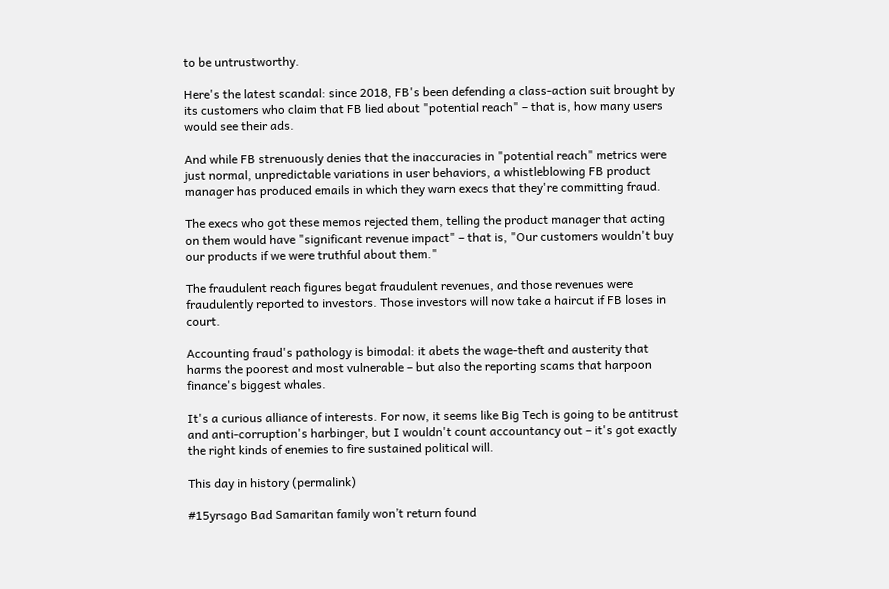to be untrustworthy.

Here's the latest scandal: since 2018, FB's been defending a class-action suit brought by its customers who claim that FB lied about "potential reach" – that is, how many users would see their ads.

And while FB strenuously denies that the inaccuracies in "potential reach" metrics were just normal, unpredictable variations in user behaviors, a whistleblowing FB product manager has produced emails in which they warn execs that they're committing fraud.

The execs who got these memos rejected them, telling the product manager that acting on them would have "significant revenue impact" – that is, "Our customers wouldn't buy our products if we were truthful about them."

The fraudulent reach figures begat fraudulent revenues, and those revenues were fraudulently reported to investors. Those investors will now take a haircut if FB loses in court.

Accounting fraud's pathology is bimodal: it abets the wage-theft and austerity that harms the poorest and most vulnerable – but also the reporting scams that harpoon finance's biggest whales.

It's a curious alliance of interests. For now, it seems like Big Tech is going to be antitrust and anti-corruption's harbinger, but I wouldn't count accountancy out – it's got exactly the right kinds of enemies to fire sustained political will.

This day in history (permalink)

#15yrsago Bad Samaritan family won’t return found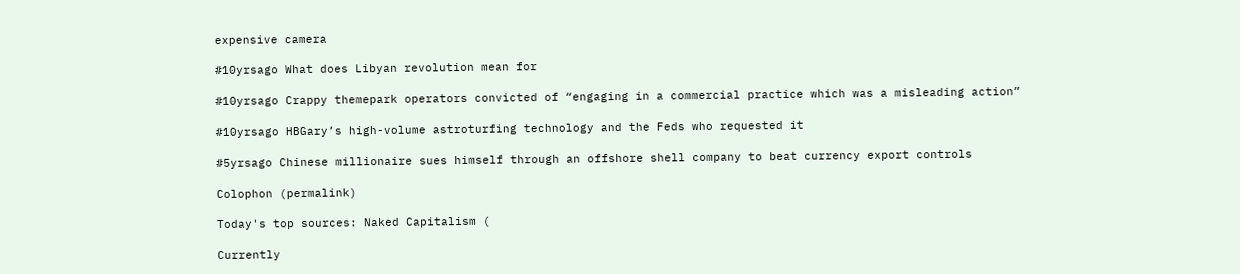expensive camera

#10yrsago What does Libyan revolution mean for

#10yrsago Crappy themepark operators convicted of “engaging in a commercial practice which was a misleading action”

#10yrsago HBGary’s high-volume astroturfing technology and the Feds who requested it

#5yrsago Chinese millionaire sues himself through an offshore shell company to beat currency export controls

Colophon (permalink)

Today's top sources: Naked Capitalism (

Currently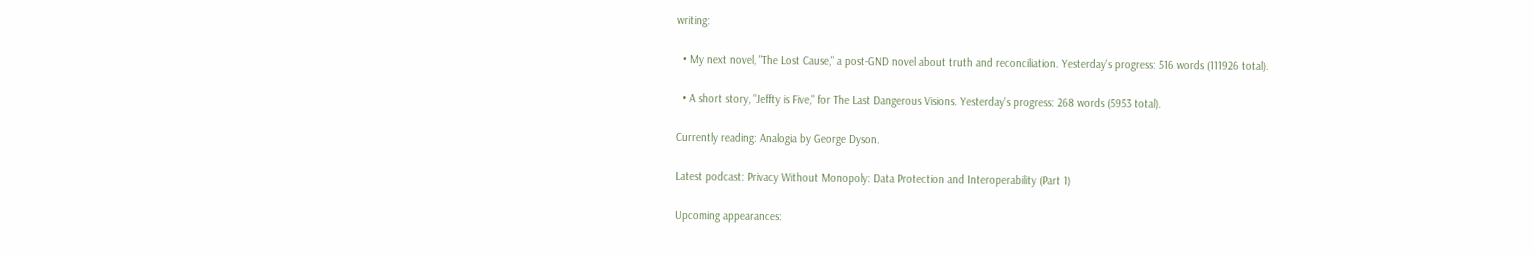writing:

  • My next novel, "The Lost Cause," a post-GND novel about truth and reconciliation. Yesterday's progress: 516 words (111926 total).

  • A short story, "Jeffty is Five," for The Last Dangerous Visions. Yesterday's progress: 268 words (5953 total).

Currently reading: Analogia by George Dyson.

Latest podcast: Privacy Without Monopoly: Data Protection and Interoperability (Part 1)

Upcoming appearances: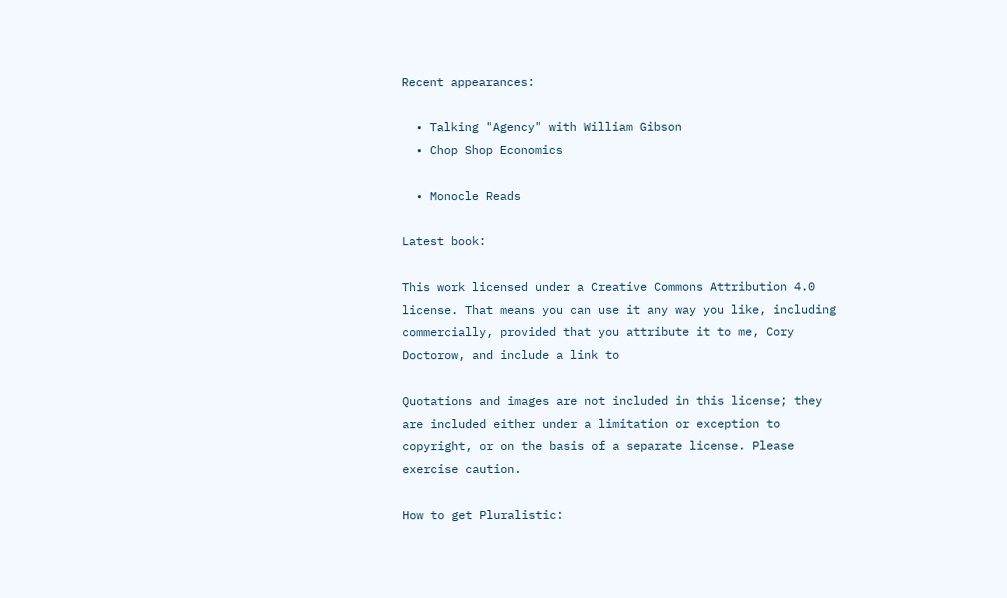Recent appearances:

  • Talking "Agency" with William Gibson
  • Chop Shop Economics

  • Monocle Reads

Latest book:

This work licensed under a Creative Commons Attribution 4.0 license. That means you can use it any way you like, including commercially, provided that you attribute it to me, Cory Doctorow, and include a link to

Quotations and images are not included in this license; they are included either under a limitation or exception to copyright, or on the basis of a separate license. Please exercise caution.

How to get Pluralistic: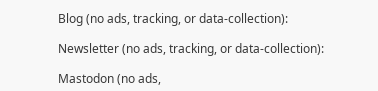Blog (no ads, tracking, or data-collection):

Newsletter (no ads, tracking, or data-collection):

Mastodon (no ads,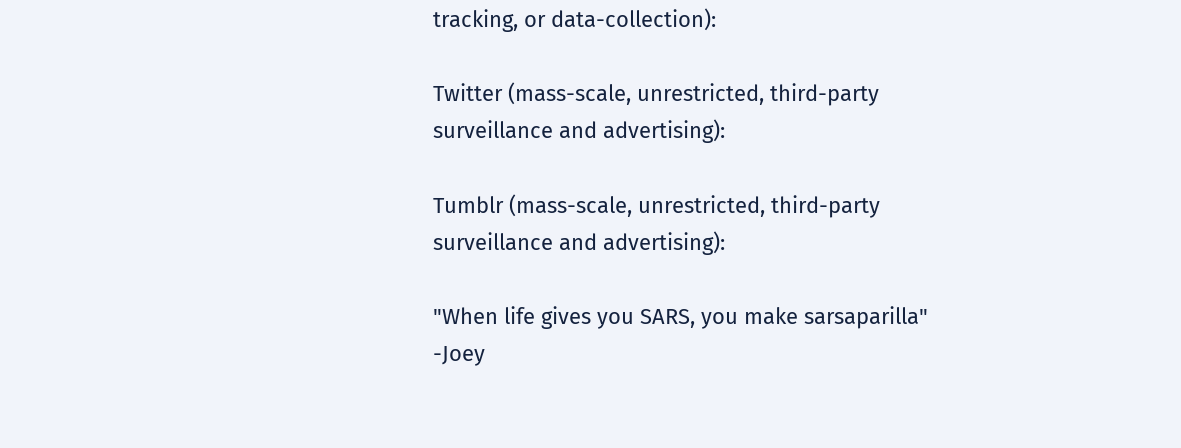tracking, or data-collection):

Twitter (mass-scale, unrestricted, third-party surveillance and advertising):

Tumblr (mass-scale, unrestricted, third-party surveillance and advertising):

"When life gives you SARS, you make sarsaparilla" -Joey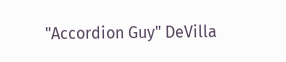"Accordion Guy" DeVilla